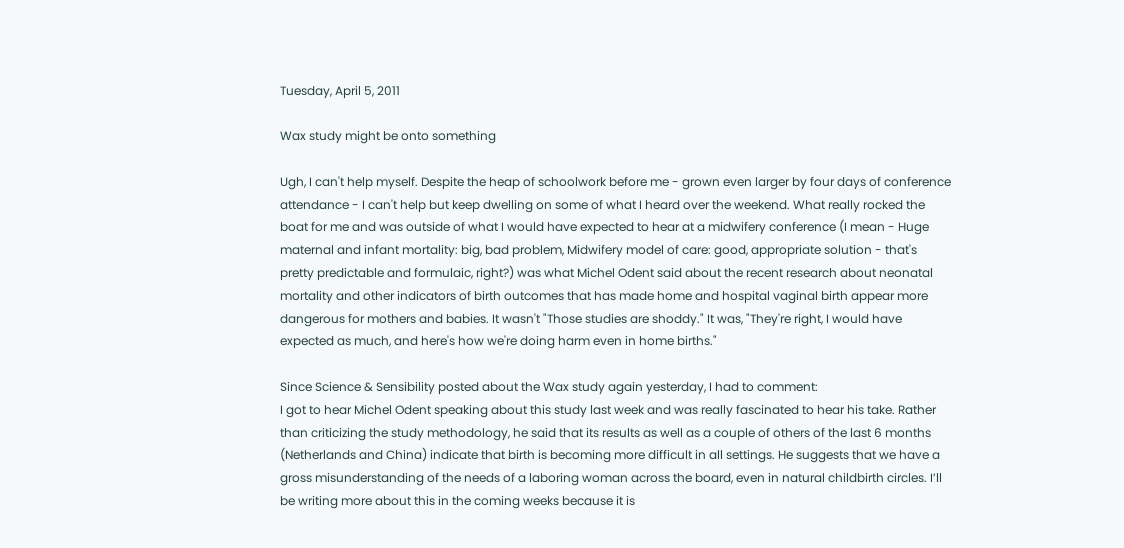Tuesday, April 5, 2011

Wax study might be onto something

Ugh, I can't help myself. Despite the heap of schoolwork before me - grown even larger by four days of conference attendance - I can't help but keep dwelling on some of what I heard over the weekend. What really rocked the boat for me and was outside of what I would have expected to hear at a midwifery conference (I mean - Huge maternal and infant mortality: big, bad problem, Midwifery model of care: good, appropriate solution - that's pretty predictable and formulaic, right?) was what Michel Odent said about the recent research about neonatal mortality and other indicators of birth outcomes that has made home and hospital vaginal birth appear more dangerous for mothers and babies. It wasn't "Those studies are shoddy." It was, "They're right, I would have expected as much, and here's how we're doing harm even in home births."

Since Science & Sensibility posted about the Wax study again yesterday, I had to comment:
I got to hear Michel Odent speaking about this study last week and was really fascinated to hear his take. Rather than criticizing the study methodology, he said that its results as well as a couple of others of the last 6 months (Netherlands and China) indicate that birth is becoming more difficult in all settings. He suggests that we have a gross misunderstanding of the needs of a laboring woman across the board, even in natural childbirth circles. I’ll be writing more about this in the coming weeks because it is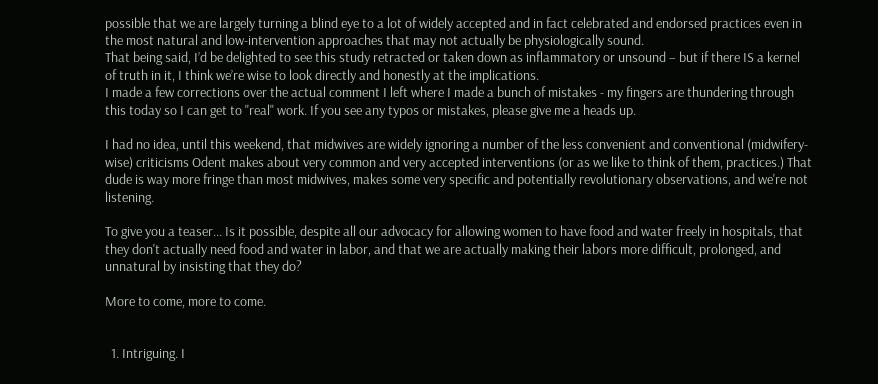possible that we are largely turning a blind eye to a lot of widely accepted and in fact celebrated and endorsed practices even in the most natural and low-intervention approaches that may not actually be physiologically sound.
That being said, I’d be delighted to see this study retracted or taken down as inflammatory or unsound – but if there IS a kernel of truth in it, I think we’re wise to look directly and honestly at the implications.
I made a few corrections over the actual comment I left where I made a bunch of mistakes - my fingers are thundering through this today so I can get to "real" work. If you see any typos or mistakes, please give me a heads up.

I had no idea, until this weekend, that midwives are widely ignoring a number of the less convenient and conventional (midwifery-wise) criticisms Odent makes about very common and very accepted interventions (or as we like to think of them, practices.) That dude is way more fringe than most midwives, makes some very specific and potentially revolutionary observations, and we're not listening.

To give you a teaser... Is it possible, despite all our advocacy for allowing women to have food and water freely in hospitals, that they don't actually need food and water in labor, and that we are actually making their labors more difficult, prolonged, and unnatural by insisting that they do?

More to come, more to come.


  1. Intriguing. I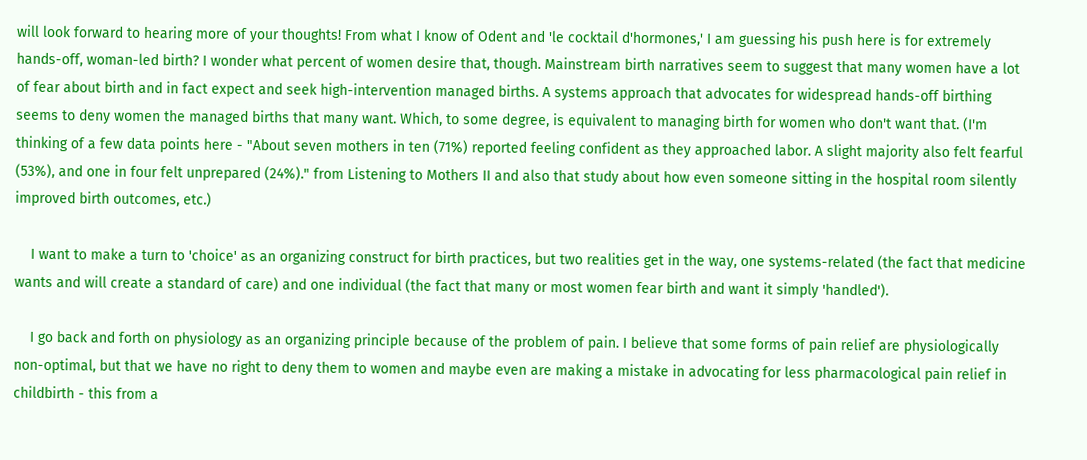will look forward to hearing more of your thoughts! From what I know of Odent and 'le cocktail d'hormones,' I am guessing his push here is for extremely hands-off, woman-led birth? I wonder what percent of women desire that, though. Mainstream birth narratives seem to suggest that many women have a lot of fear about birth and in fact expect and seek high-intervention managed births. A systems approach that advocates for widespread hands-off birthing seems to deny women the managed births that many want. Which, to some degree, is equivalent to managing birth for women who don't want that. (I'm thinking of a few data points here - "About seven mothers in ten (71%) reported feeling confident as they approached labor. A slight majority also felt fearful (53%), and one in four felt unprepared (24%)." from Listening to Mothers II and also that study about how even someone sitting in the hospital room silently improved birth outcomes, etc.)

    I want to make a turn to 'choice' as an organizing construct for birth practices, but two realities get in the way, one systems-related (the fact that medicine wants and will create a standard of care) and one individual (the fact that many or most women fear birth and want it simply 'handled').

    I go back and forth on physiology as an organizing principle because of the problem of pain. I believe that some forms of pain relief are physiologically non-optimal, but that we have no right to deny them to women and maybe even are making a mistake in advocating for less pharmacological pain relief in childbirth - this from a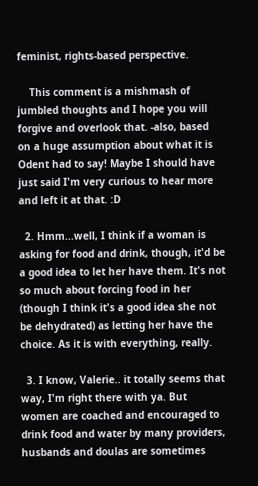feminist, rights-based perspective.

    This comment is a mishmash of jumbled thoughts and I hope you will forgive and overlook that. -also, based on a huge assumption about what it is Odent had to say! Maybe I should have just said I'm very curious to hear more and left it at that. :D

  2. Hmm...well, I think if a woman is asking for food and drink, though, it'd be a good idea to let her have them. It's not so much about forcing food in her (though I think it's a good idea she not be dehydrated) as letting her have the choice. As it is with everything, really.

  3. I know, Valerie.. it totally seems that way, I'm right there with ya. But women are coached and encouraged to drink food and water by many providers, husbands and doulas are sometimes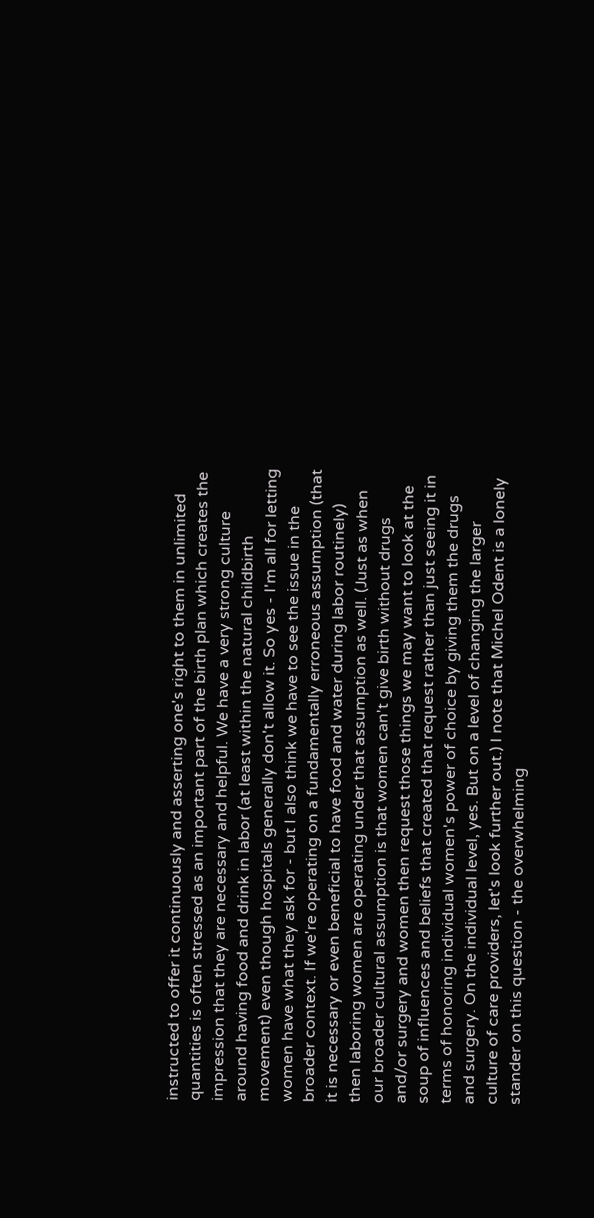instructed to offer it continuously and asserting one's right to them in unlimited quantities is often stressed as an important part of the birth plan which creates the impression that they are necessary and helpful. We have a very strong culture around having food and drink in labor (at least within the natural childbirth movement) even though hospitals generally don't allow it. So yes - I'm all for letting women have what they ask for - but I also think we have to see the issue in the broader context. If we're operating on a fundamentally erroneous assumption (that it is necessary or even beneficial to have food and water during labor routinely) then laboring women are operating under that assumption as well. (Just as when our broader cultural assumption is that women can't give birth without drugs and/or surgery and women then request those things we may want to look at the soup of influences and beliefs that created that request rather than just seeing it in terms of honoring individual women's power of choice by giving them the drugs and surgery. On the individual level, yes. But on a level of changing the larger culture of care providers, let's look further out.) I note that Michel Odent is a lonely stander on this question - the overwhelming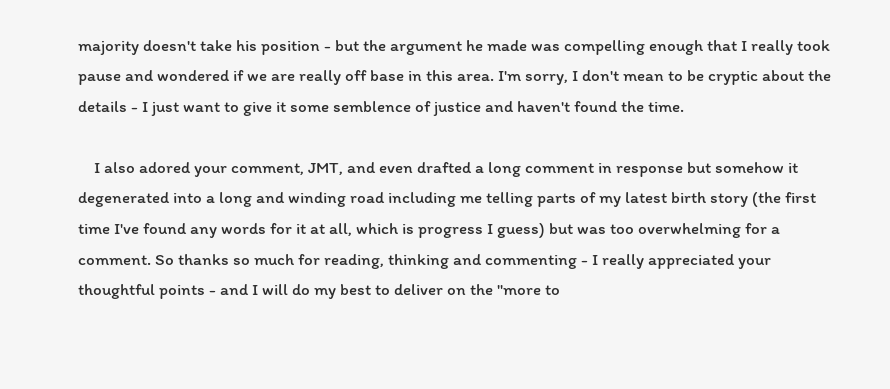majority doesn't take his position - but the argument he made was compelling enough that I really took pause and wondered if we are really off base in this area. I'm sorry, I don't mean to be cryptic about the details - I just want to give it some semblence of justice and haven't found the time.

    I also adored your comment, JMT, and even drafted a long comment in response but somehow it degenerated into a long and winding road including me telling parts of my latest birth story (the first time I've found any words for it at all, which is progress I guess) but was too overwhelming for a comment. So thanks so much for reading, thinking and commenting - I really appreciated your thoughtful points - and I will do my best to deliver on the "more to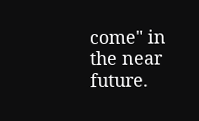come" in the near future.